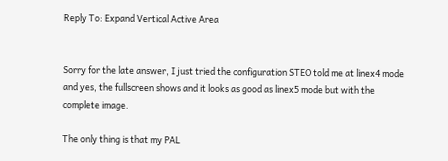Reply To: Expand Vertical Active Area


Sorry for the late answer, I just tried the configuration STEO told me at linex4 mode and yes, the fullscreen shows and it looks as good as linex5 mode but with the complete image.

The only thing is that my PAL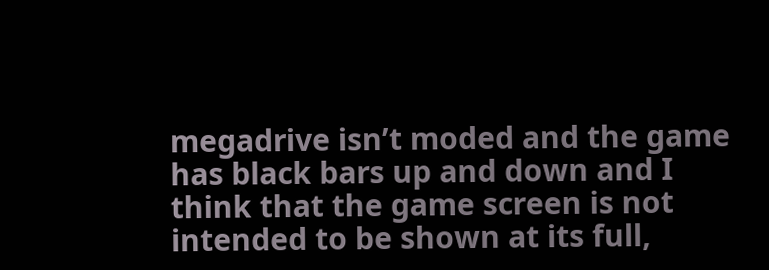megadrive isn’t moded and the game has black bars up and down and I think that the game screen is not intended to be shown at its full,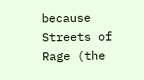because Streets of Rage (the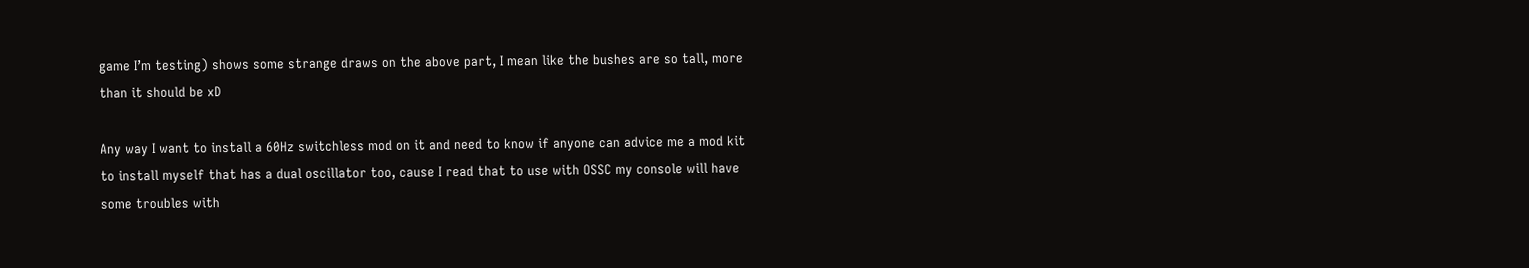game I’m testing) shows some strange draws on the above part, I mean like the bushes are so tall, more than it should be xD

Any way I want to install a 60Hz switchless mod on it and need to know if anyone can advice me a mod kit to install myself that has a dual oscillator too, cause I read that to use with OSSC my console will have some troubles with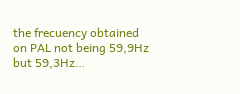the frecuency obtained on PAL not being 59,9Hz but 59,3Hz…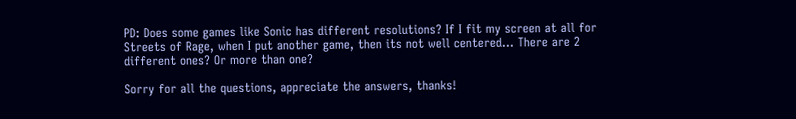PD: Does some games like Sonic has different resolutions? If I fit my screen at all for Streets of Rage, when I put another game, then its not well centered… There are 2 different ones? Or more than one?

Sorry for all the questions, appreciate the answers, thanks!